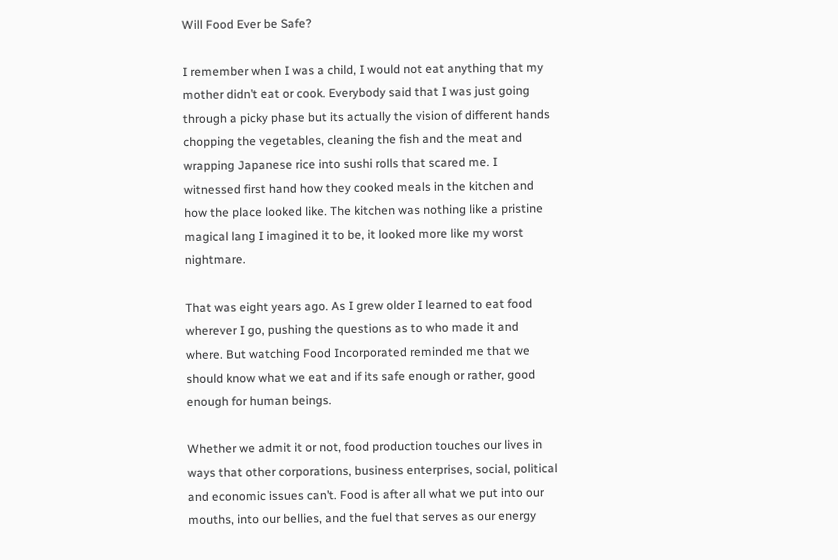Will Food Ever be Safe?

I remember when I was a child, I would not eat anything that my mother didn’t eat or cook. Everybody said that I was just going through a picky phase but its actually the vision of different hands chopping the vegetables, cleaning the fish and the meat and wrapping Japanese rice into sushi rolls that scared me. I witnessed first hand how they cooked meals in the kitchen and how the place looked like. The kitchen was nothing like a pristine magical lang I imagined it to be, it looked more like my worst nightmare.

That was eight years ago. As I grew older I learned to eat food wherever I go, pushing the questions as to who made it and where. But watching Food Incorporated reminded me that we should know what we eat and if its safe enough or rather, good enough for human beings.

Whether we admit it or not, food production touches our lives in ways that other corporations, business enterprises, social, political and economic issues can’t. Food is after all what we put into our mouths, into our bellies, and the fuel that serves as our energy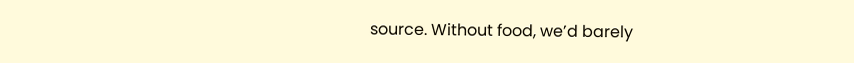source. Without food, we’d barely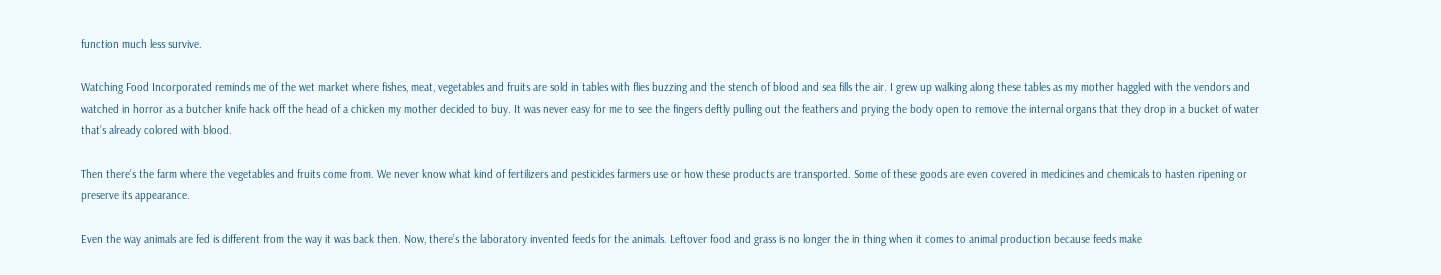function much less survive.

Watching Food Incorporated reminds me of the wet market where fishes, meat, vegetables and fruits are sold in tables with flies buzzing and the stench of blood and sea fills the air. I grew up walking along these tables as my mother haggled with the vendors and watched in horror as a butcher knife hack off the head of a chicken my mother decided to buy. It was never easy for me to see the fingers deftly pulling out the feathers and prying the body open to remove the internal organs that they drop in a bucket of water that’s already colored with blood.

Then there’s the farm where the vegetables and fruits come from. We never know what kind of fertilizers and pesticides farmers use or how these products are transported. Some of these goods are even covered in medicines and chemicals to hasten ripening or preserve its appearance.

Even the way animals are fed is different from the way it was back then. Now, there’s the laboratory invented feeds for the animals. Leftover food and grass is no longer the in thing when it comes to animal production because feeds make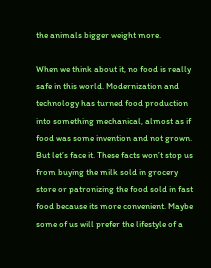the animals bigger weight more.

When we think about it, no food is really safe in this world. Modernization and technology has turned food production into something mechanical, almost as if food was some invention and not grown. But let’s face it. These facts won’t stop us from buying the milk sold in grocery store or patronizing the food sold in fast food because its more convenient. Maybe some of us will prefer the lifestyle of a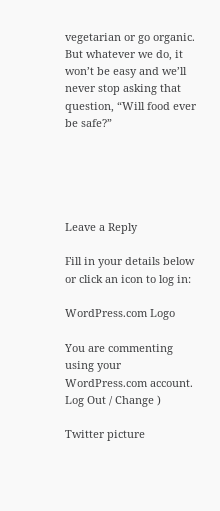vegetarian or go organic. But whatever we do, it won’t be easy and we’ll never stop asking that question, “Will food ever be safe?”





Leave a Reply

Fill in your details below or click an icon to log in:

WordPress.com Logo

You are commenting using your WordPress.com account. Log Out / Change )

Twitter picture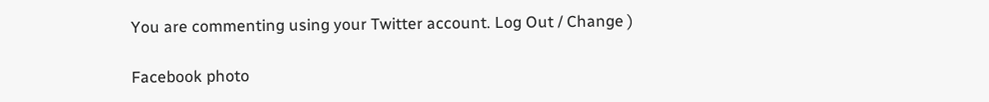You are commenting using your Twitter account. Log Out / Change )

Facebook photo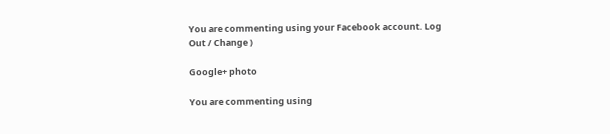You are commenting using your Facebook account. Log Out / Change )

Google+ photo

You are commenting using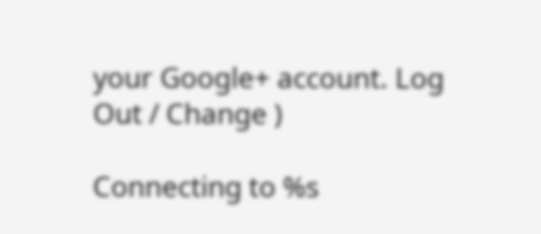your Google+ account. Log Out / Change )

Connecting to %s